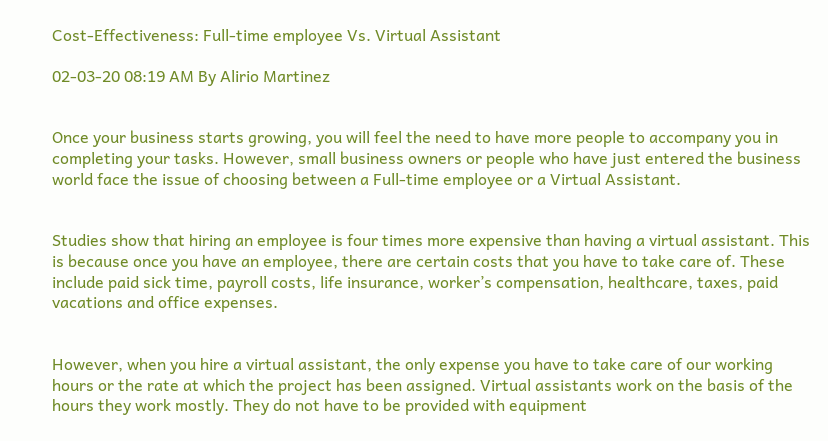Cost-Effectiveness: Full-time employee Vs. Virtual Assistant

02-03-20 08:19 AM By Alirio Martinez


Once your business starts growing, you will feel the need to have more people to accompany you in completing your tasks. However, small business owners or people who have just entered the business world face the issue of choosing between a Full-time employee or a Virtual Assistant.


Studies show that hiring an employee is four times more expensive than having a virtual assistant. This is because once you have an employee, there are certain costs that you have to take care of. These include paid sick time, payroll costs, life insurance, worker’s compensation, healthcare, taxes, paid vacations and office expenses.


However, when you hire a virtual assistant, the only expense you have to take care of our working hours or the rate at which the project has been assigned. Virtual assistants work on the basis of the hours they work mostly. They do not have to be provided with equipment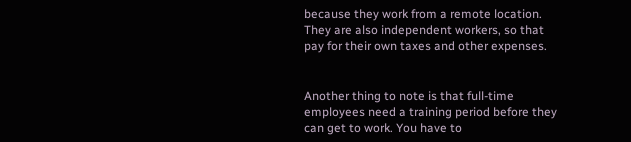because they work from a remote location. They are also independent workers, so that pay for their own taxes and other expenses.


Another thing to note is that full-time employees need a training period before they can get to work. You have to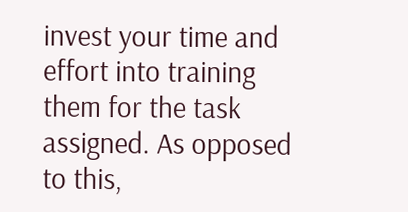invest your time and effort into training them for the task assigned. As opposed to this,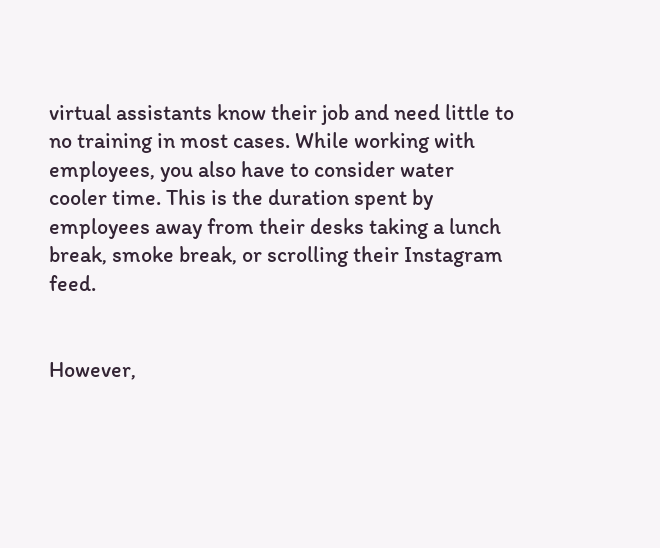virtual assistants know their job and need little to no training in most cases. While working with employees, you also have to consider water cooler time. This is the duration spent by employees away from their desks taking a lunch break, smoke break, or scrolling their Instagram feed.


However,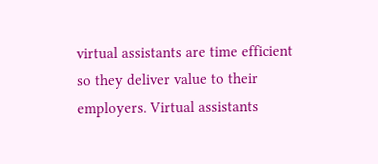virtual assistants are time efficient so they deliver value to their employers. Virtual assistants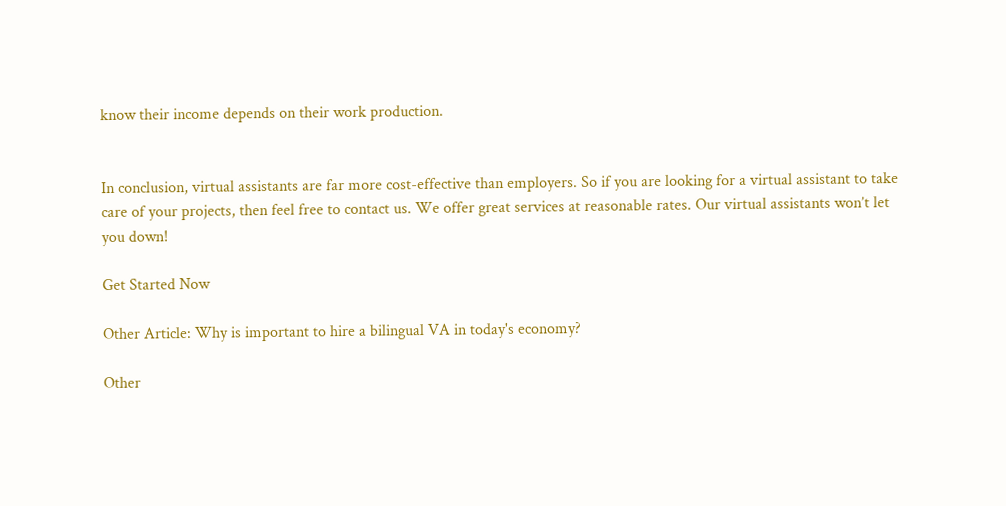know their income depends on their work production.


In conclusion, virtual assistants are far more cost-effective than employers. So if you are looking for a virtual assistant to take care of your projects, then feel free to contact us. We offer great services at reasonable rates. Our virtual assistants won’t let you down!

Get Started Now

Other Article: Why is important to hire a bilingual VA in today's economy?

Other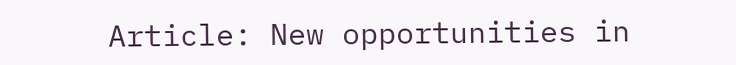Article: New opportunities in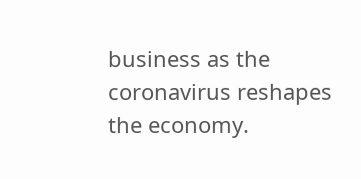business as the coronavirus reshapes the economy.